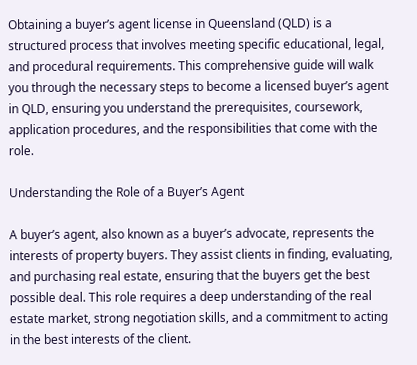Obtaining a buyer’s agent license in Queensland (QLD) is a structured process that involves meeting specific educational, legal, and procedural requirements. This comprehensive guide will walk you through the necessary steps to become a licensed buyer’s agent in QLD, ensuring you understand the prerequisites, coursework, application procedures, and the responsibilities that come with the role.

Understanding the Role of a Buyer’s Agent

A buyer’s agent, also known as a buyer’s advocate, represents the interests of property buyers. They assist clients in finding, evaluating, and purchasing real estate, ensuring that the buyers get the best possible deal. This role requires a deep understanding of the real estate market, strong negotiation skills, and a commitment to acting in the best interests of the client.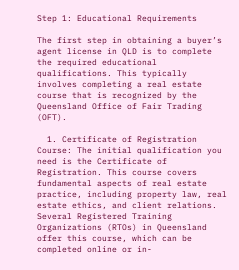Step 1: Educational Requirements

The first step in obtaining a buyer’s agent license in QLD is to complete the required educational qualifications. This typically involves completing a real estate course that is recognized by the Queensland Office of Fair Trading (OFT).

  1. Certificate of Registration Course: The initial qualification you need is the Certificate of Registration. This course covers fundamental aspects of real estate practice, including property law, real estate ethics, and client relations. Several Registered Training Organizations (RTOs) in Queensland offer this course, which can be completed online or in-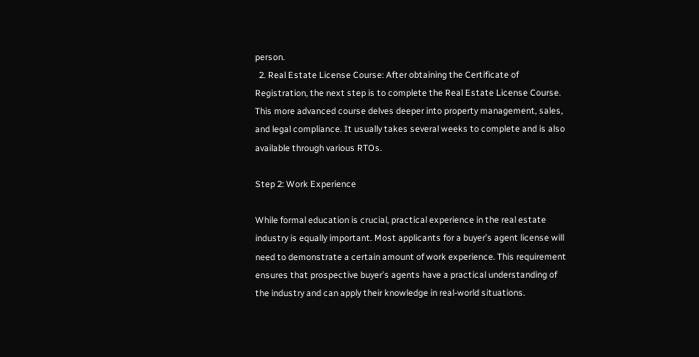person.
  2. Real Estate License Course: After obtaining the Certificate of Registration, the next step is to complete the Real Estate License Course. This more advanced course delves deeper into property management, sales, and legal compliance. It usually takes several weeks to complete and is also available through various RTOs.

Step 2: Work Experience

While formal education is crucial, practical experience in the real estate industry is equally important. Most applicants for a buyer’s agent license will need to demonstrate a certain amount of work experience. This requirement ensures that prospective buyer’s agents have a practical understanding of the industry and can apply their knowledge in real-world situations.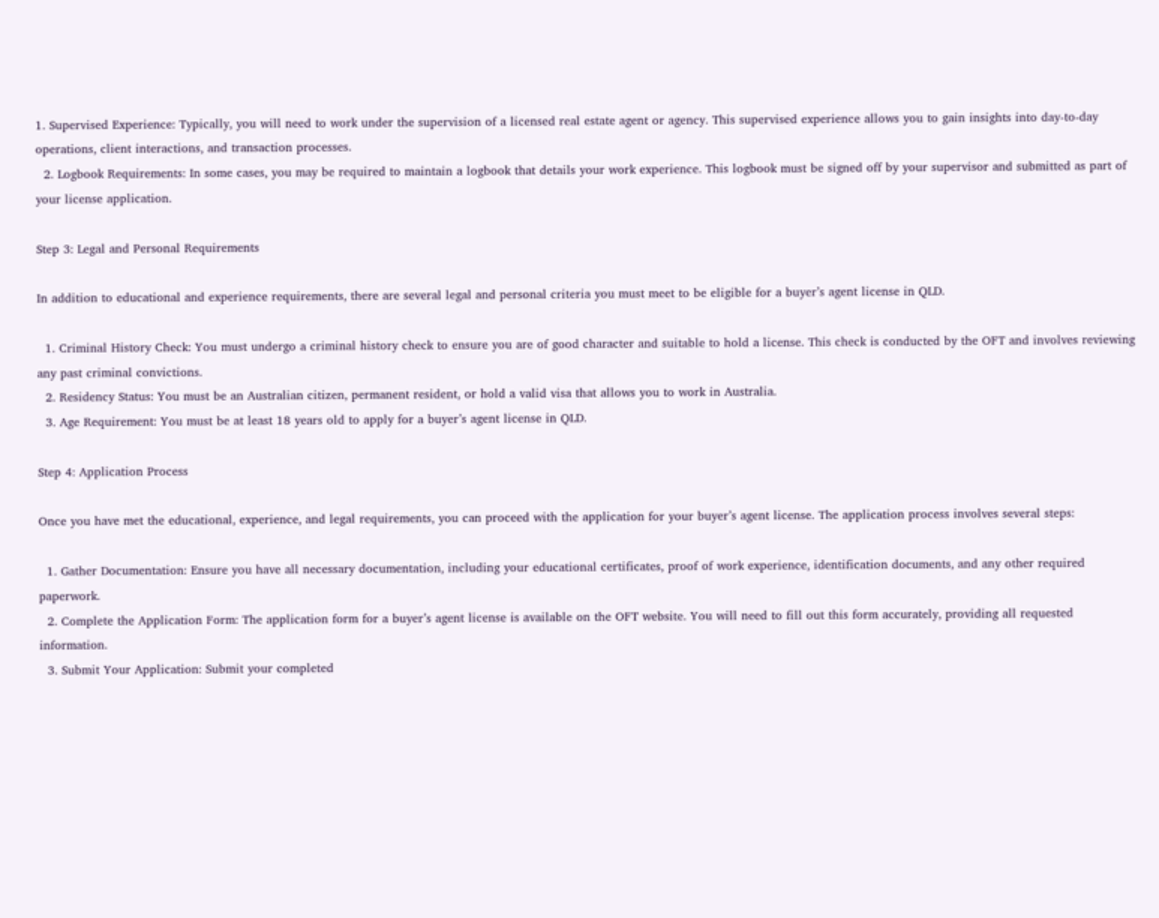1. Supervised Experience: Typically, you will need to work under the supervision of a licensed real estate agent or agency. This supervised experience allows you to gain insights into day-to-day operations, client interactions, and transaction processes.
  2. Logbook Requirements: In some cases, you may be required to maintain a logbook that details your work experience. This logbook must be signed off by your supervisor and submitted as part of your license application.

Step 3: Legal and Personal Requirements

In addition to educational and experience requirements, there are several legal and personal criteria you must meet to be eligible for a buyer’s agent license in QLD.

  1. Criminal History Check: You must undergo a criminal history check to ensure you are of good character and suitable to hold a license. This check is conducted by the OFT and involves reviewing any past criminal convictions.
  2. Residency Status: You must be an Australian citizen, permanent resident, or hold a valid visa that allows you to work in Australia.
  3. Age Requirement: You must be at least 18 years old to apply for a buyer’s agent license in QLD.

Step 4: Application Process

Once you have met the educational, experience, and legal requirements, you can proceed with the application for your buyer’s agent license. The application process involves several steps:

  1. Gather Documentation: Ensure you have all necessary documentation, including your educational certificates, proof of work experience, identification documents, and any other required paperwork.
  2. Complete the Application Form: The application form for a buyer’s agent license is available on the OFT website. You will need to fill out this form accurately, providing all requested information.
  3. Submit Your Application: Submit your completed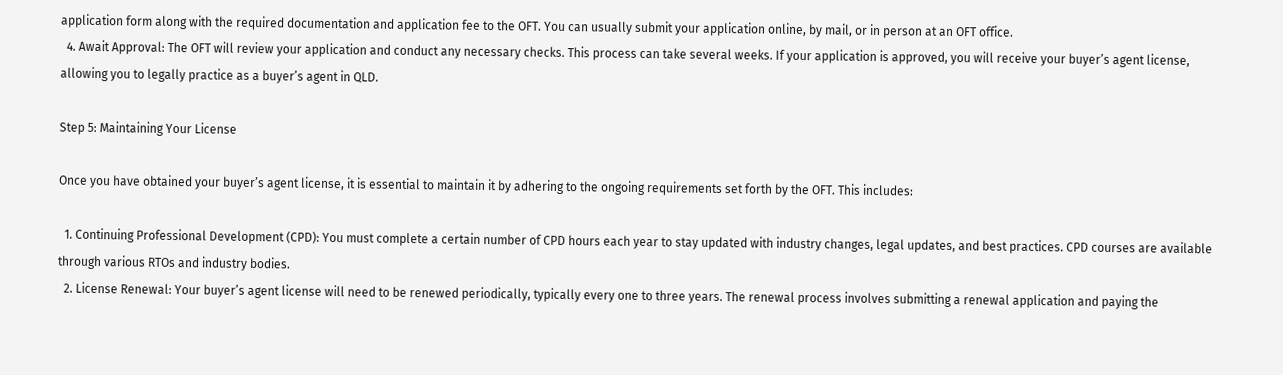application form along with the required documentation and application fee to the OFT. You can usually submit your application online, by mail, or in person at an OFT office.
  4. Await Approval: The OFT will review your application and conduct any necessary checks. This process can take several weeks. If your application is approved, you will receive your buyer’s agent license, allowing you to legally practice as a buyer’s agent in QLD.

Step 5: Maintaining Your License

Once you have obtained your buyer’s agent license, it is essential to maintain it by adhering to the ongoing requirements set forth by the OFT. This includes:

  1. Continuing Professional Development (CPD): You must complete a certain number of CPD hours each year to stay updated with industry changes, legal updates, and best practices. CPD courses are available through various RTOs and industry bodies.
  2. License Renewal: Your buyer’s agent license will need to be renewed periodically, typically every one to three years. The renewal process involves submitting a renewal application and paying the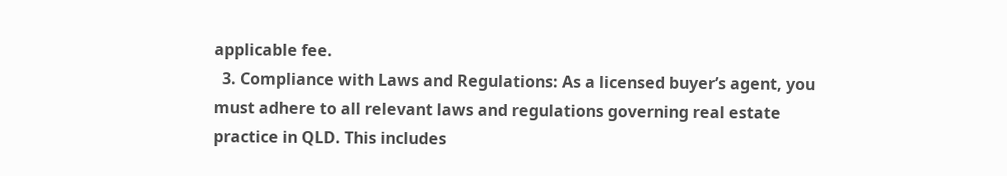applicable fee.
  3. Compliance with Laws and Regulations: As a licensed buyer’s agent, you must adhere to all relevant laws and regulations governing real estate practice in QLD. This includes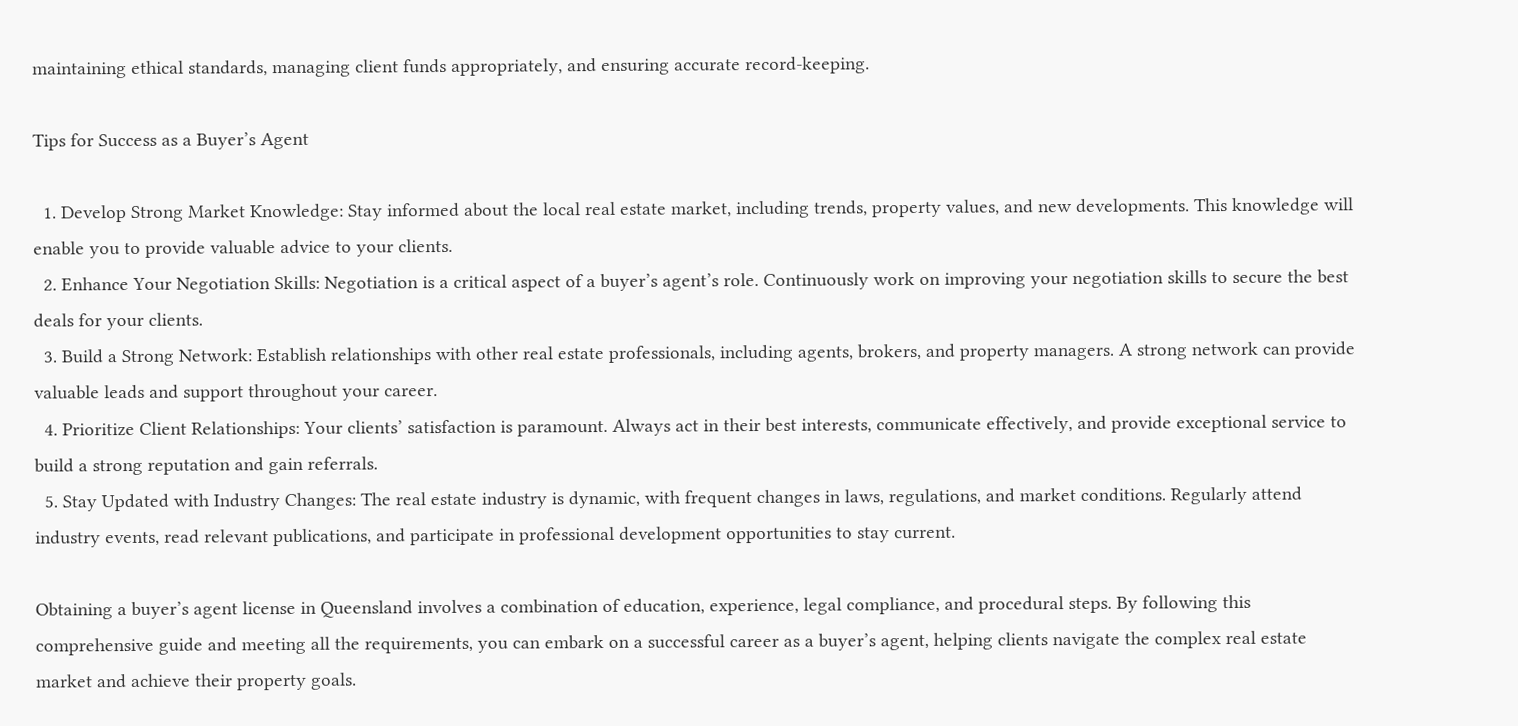maintaining ethical standards, managing client funds appropriately, and ensuring accurate record-keeping.

Tips for Success as a Buyer’s Agent

  1. Develop Strong Market Knowledge: Stay informed about the local real estate market, including trends, property values, and new developments. This knowledge will enable you to provide valuable advice to your clients.
  2. Enhance Your Negotiation Skills: Negotiation is a critical aspect of a buyer’s agent’s role. Continuously work on improving your negotiation skills to secure the best deals for your clients.
  3. Build a Strong Network: Establish relationships with other real estate professionals, including agents, brokers, and property managers. A strong network can provide valuable leads and support throughout your career.
  4. Prioritize Client Relationships: Your clients’ satisfaction is paramount. Always act in their best interests, communicate effectively, and provide exceptional service to build a strong reputation and gain referrals.
  5. Stay Updated with Industry Changes: The real estate industry is dynamic, with frequent changes in laws, regulations, and market conditions. Regularly attend industry events, read relevant publications, and participate in professional development opportunities to stay current.

Obtaining a buyer’s agent license in Queensland involves a combination of education, experience, legal compliance, and procedural steps. By following this comprehensive guide and meeting all the requirements, you can embark on a successful career as a buyer’s agent, helping clients navigate the complex real estate market and achieve their property goals.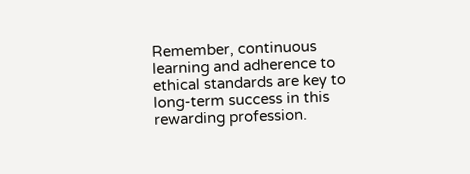Remember, continuous learning and adherence to ethical standards are key to long-term success in this rewarding profession.